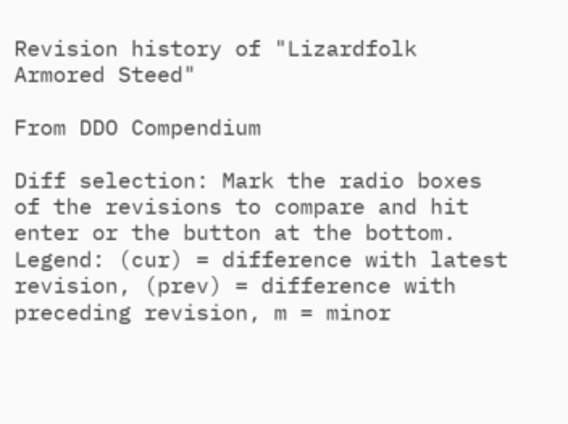Revision history of "Lizardfolk Armored Steed"

From DDO Compendium

Diff selection: Mark the radio boxes of the revisions to compare and hit enter or the button at the bottom.
Legend: (cur) = difference with latest revision, (prev) = difference with preceding revision, m = minor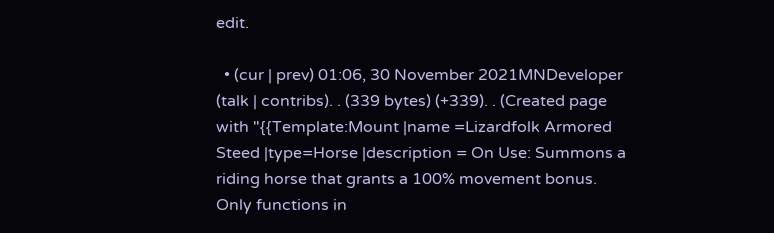edit.

  • (cur | prev) 01:06, 30 November 2021MNDeveloper (talk | contribs). . (339 bytes) (+339). . (Created page with "{{Template:Mount |name =Lizardfolk Armored Steed |type=Horse |description = On Use: Summons a riding horse that grants a 100% movement bonus. Only functions in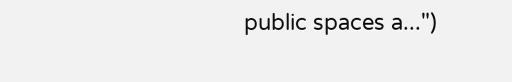public spaces a...")